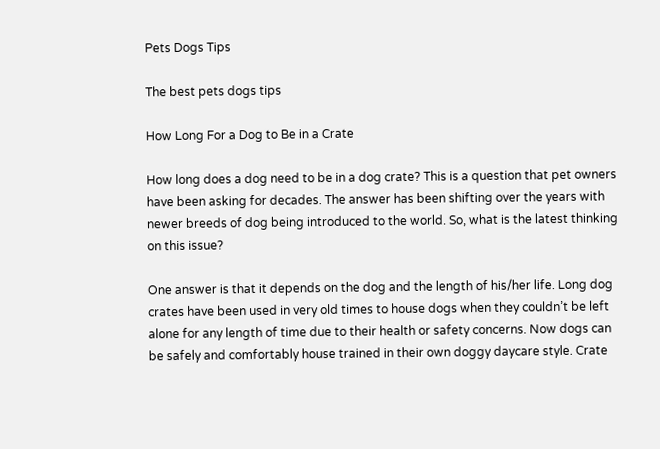Pets Dogs Tips

The best pets dogs tips

How Long For a Dog to Be in a Crate

How long does a dog need to be in a dog crate? This is a question that pet owners have been asking for decades. The answer has been shifting over the years with newer breeds of dog being introduced to the world. So, what is the latest thinking on this issue?

One answer is that it depends on the dog and the length of his/her life. Long dog crates have been used in very old times to house dogs when they couldn’t be left alone for any length of time due to their health or safety concerns. Now dogs can be safely and comfortably house trained in their own doggy daycare style. Crate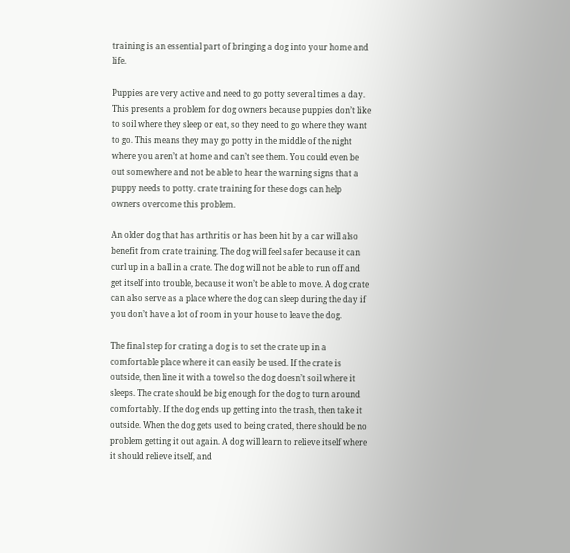training is an essential part of bringing a dog into your home and life.

Puppies are very active and need to go potty several times a day. This presents a problem for dog owners because puppies don’t like to soil where they sleep or eat, so they need to go where they want to go. This means they may go potty in the middle of the night where you aren’t at home and can’t see them. You could even be out somewhere and not be able to hear the warning signs that a puppy needs to potty. crate training for these dogs can help owners overcome this problem.

An older dog that has arthritis or has been hit by a car will also benefit from crate training. The dog will feel safer because it can curl up in a ball in a crate. The dog will not be able to run off and get itself into trouble, because it won’t be able to move. A dog crate can also serve as a place where the dog can sleep during the day if you don’t have a lot of room in your house to leave the dog.

The final step for crating a dog is to set the crate up in a comfortable place where it can easily be used. If the crate is outside, then line it with a towel so the dog doesn’t soil where it sleeps. The crate should be big enough for the dog to turn around comfortably. If the dog ends up getting into the trash, then take it outside. When the dog gets used to being crated, there should be no problem getting it out again. A dog will learn to relieve itself where it should relieve itself, and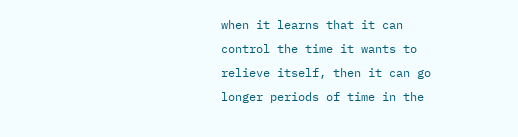when it learns that it can control the time it wants to relieve itself, then it can go longer periods of time in the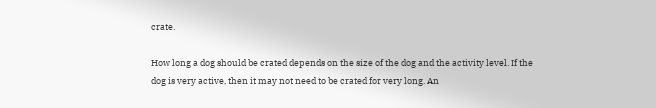crate.

How long a dog should be crated depends on the size of the dog and the activity level. If the dog is very active, then it may not need to be crated for very long. An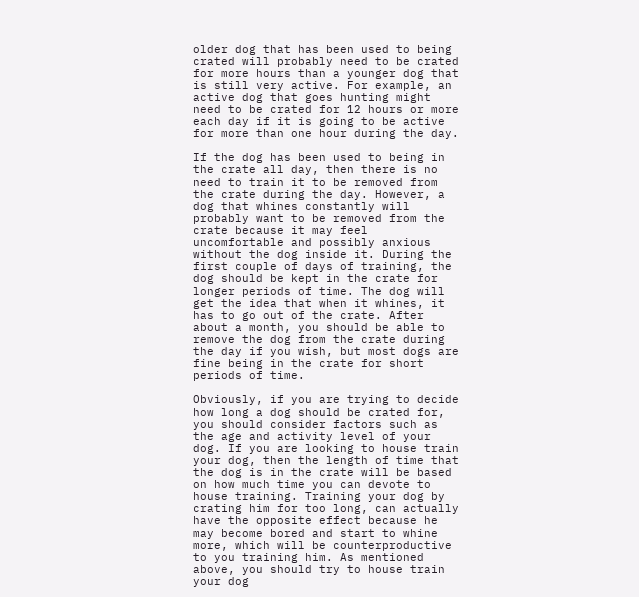older dog that has been used to being crated will probably need to be crated for more hours than a younger dog that is still very active. For example, an active dog that goes hunting might need to be crated for 12 hours or more each day if it is going to be active for more than one hour during the day.

If the dog has been used to being in the crate all day, then there is no need to train it to be removed from the crate during the day. However, a dog that whines constantly will probably want to be removed from the crate because it may feel uncomfortable and possibly anxious without the dog inside it. During the first couple of days of training, the dog should be kept in the crate for longer periods of time. The dog will get the idea that when it whines, it has to go out of the crate. After about a month, you should be able to remove the dog from the crate during the day if you wish, but most dogs are fine being in the crate for short periods of time.

Obviously, if you are trying to decide how long a dog should be crated for, you should consider factors such as the age and activity level of your dog. If you are looking to house train your dog, then the length of time that the dog is in the crate will be based on how much time you can devote to house training. Training your dog by crating him for too long, can actually have the opposite effect because he may become bored and start to whine more, which will be counterproductive to you training him. As mentioned above, you should try to house train your dog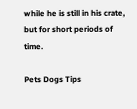while he is still in his crate, but for short periods of time.

Pets Dogs Tips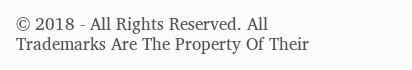© 2018 - All Rights Reserved. All Trademarks Are The Property Of Their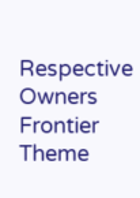Respective Owners Frontier Theme